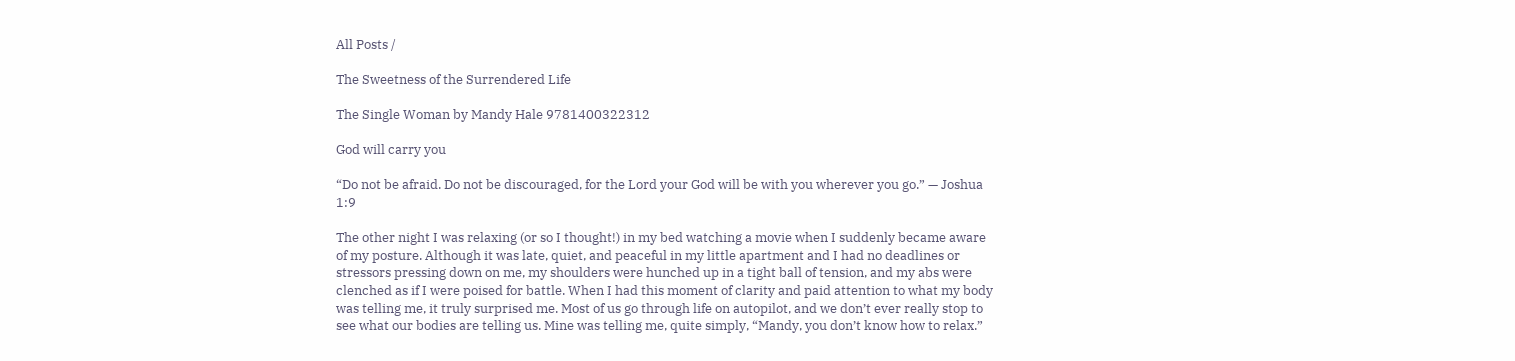All Posts /

The Sweetness of the Surrendered Life

The Single Woman by Mandy Hale 9781400322312

God will carry you

“Do not be afraid. Do not be discouraged, for the Lord your God will be with you wherever you go.” — Joshua 1:9

The other night I was relaxing (or so I thought!) in my bed watching a movie when I suddenly became aware of my posture. Although it was late, quiet, and peaceful in my little apartment and I had no deadlines or stressors pressing down on me, my shoulders were hunched up in a tight ball of tension, and my abs were clenched as if I were poised for battle. When I had this moment of clarity and paid attention to what my body was telling me, it truly surprised me. Most of us go through life on autopilot, and we don’t ever really stop to see what our bodies are telling us. Mine was telling me, quite simply, “Mandy, you don’t know how to relax.”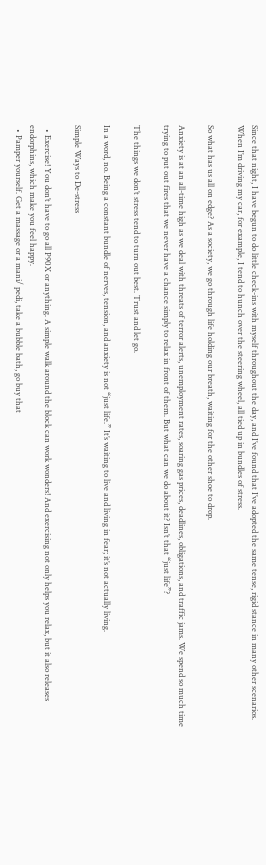Since that night, I have begun to do little check-ins with myself throughout the day, and I’ve found that I’ve adopted the same tense, rigid stance in many other scenarios. When I’m driving my car, for example, I tend to hunch over the steering wheel, all tied up in bundles of stress.

So what has us all on edge? As a society, we go through life holding our breath, waiting for the other shoe to drop.

Anxiety is at an all-time high as we deal with threats of terror alerts, unemployment rates, soaring gas prices, deadlines, obligations, and traffic jams. We spend so much time trying to put out fires that we never have a chance simply to relax in front of them. But what can we do about it? Isn’t that “just life”?

The things we don’t stress tend to turn out best. Trust and let go.

In a word, no. Being a constant bundle of nerves, tension, and anxiety is not “just life.” It’s waiting to live and living in fear; it’s not actually living.

Simple Ways to De-stress

  • Exercise! You don’t have to go all P90X or anything. A simple walk around the block can work wonders! And exercising not only helps you relax, but it also releases endorphins, which make you feel happy.
  • Pamper yourself. Get a massage or a mani/ pedi, take a bubble bath, go buy that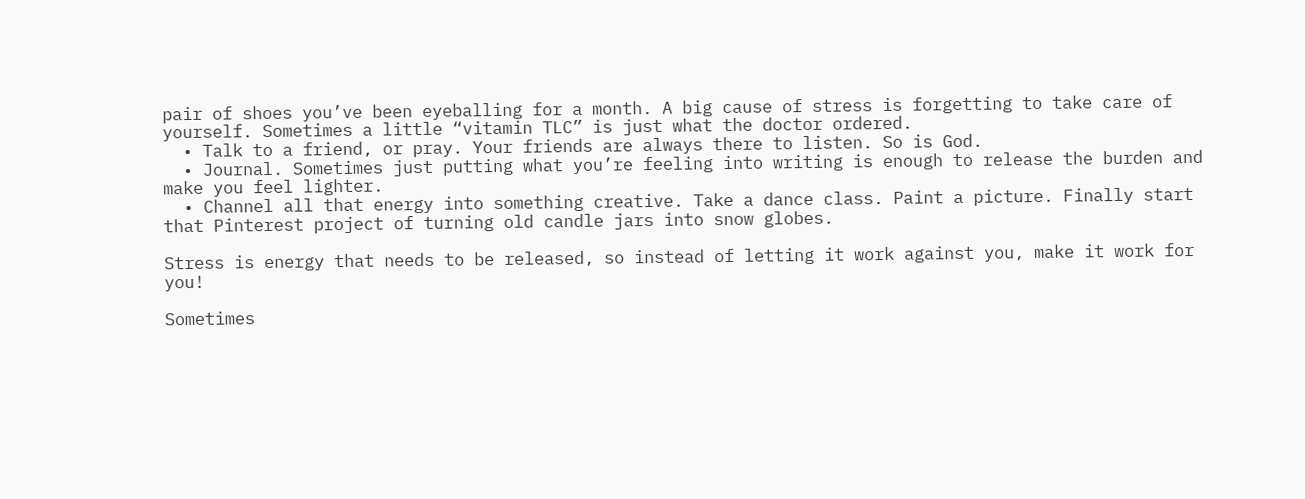pair of shoes you’ve been eyeballing for a month. A big cause of stress is forgetting to take care of yourself. Sometimes a little “vitamin TLC” is just what the doctor ordered.
  • Talk to a friend, or pray. Your friends are always there to listen. So is God.
  • Journal. Sometimes just putting what you’re feeling into writing is enough to release the burden and make you feel lighter.
  • Channel all that energy into something creative. Take a dance class. Paint a picture. Finally start that Pinterest project of turning old candle jars into snow globes.

Stress is energy that needs to be released, so instead of letting it work against you, make it work for you!

Sometimes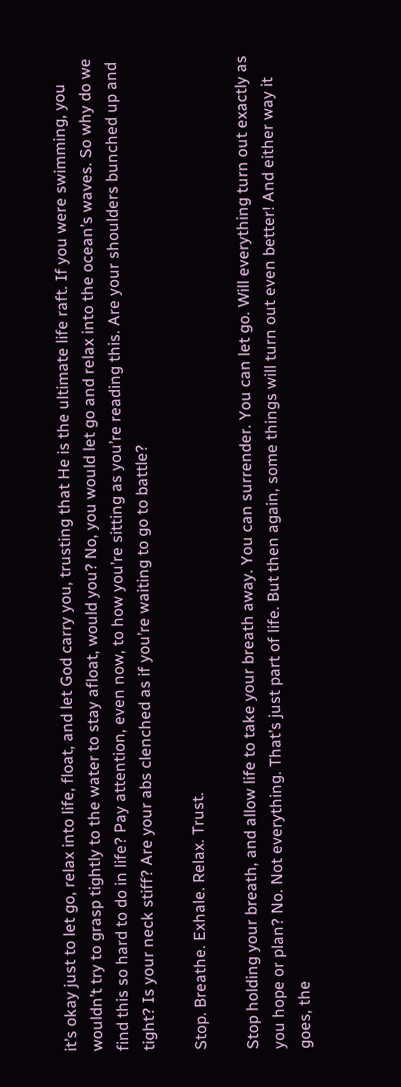it’s okay just to let go, relax into life, float, and let God carry you, trusting that He is the ultimate life raft. If you were swimming, you wouldn’t try to grasp tightly to the water to stay afloat, would you? No, you would let go and relax into the ocean’s waves. So why do we find this so hard to do in life? Pay attention, even now, to how you’re sitting as you’re reading this. Are your shoulders bunched up and tight? Is your neck stiff? Are your abs clenched as if you’re waiting to go to battle?

Stop. Breathe. Exhale. Relax. Trust.

Stop holding your breath, and allow life to take your breath away. You can surrender. You can let go. Will everything turn out exactly as you hope or plan? No. Not everything. That’s just part of life. But then again, some things will turn out even better! And either way it goes, the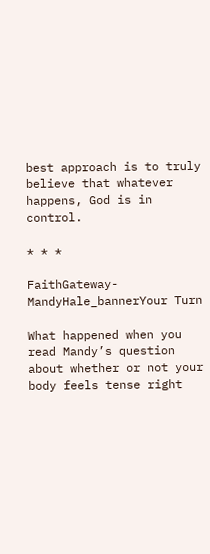best approach is to truly believe that whatever happens, God is in control.

* * *

FaithGateway-MandyHale_bannerYour Turn

What happened when you read Mandy’s question about whether or not your body feels tense right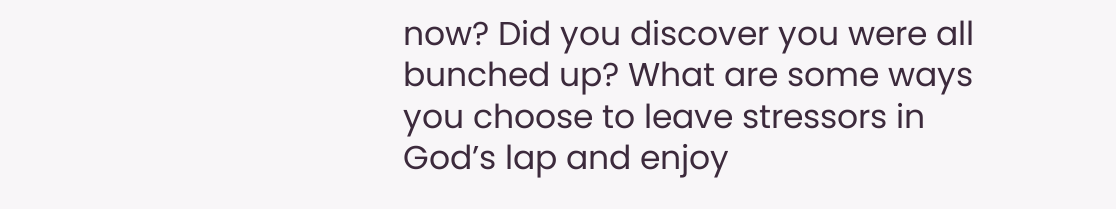now? Did you discover you were all bunched up? What are some ways you choose to leave stressors in God’s lap and enjoy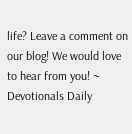life? Leave a comment on our blog! We would love to hear from you! ~ Devotionals Daily